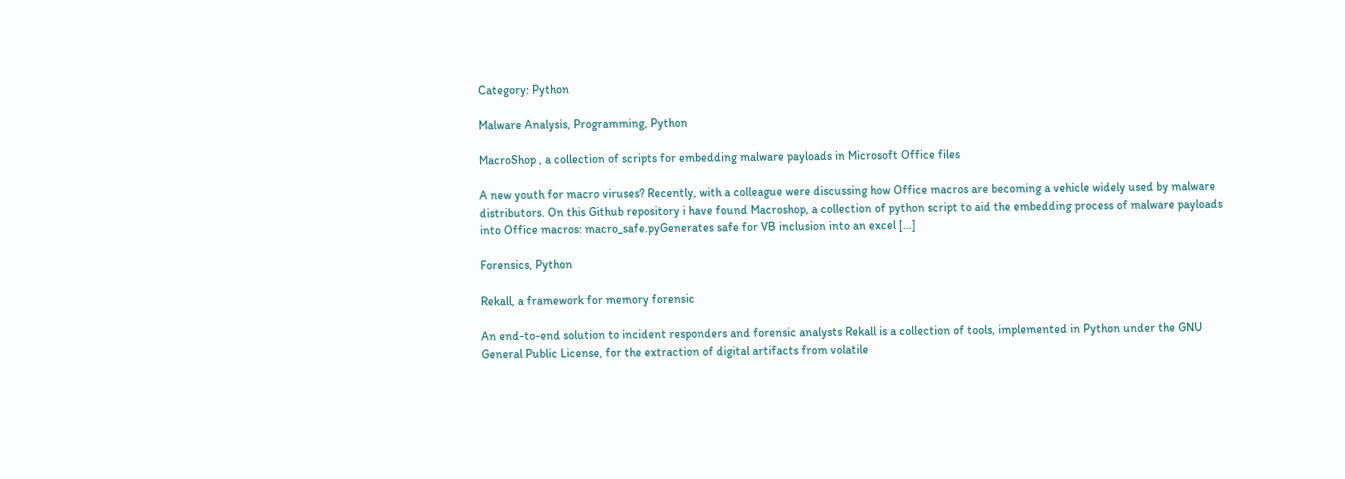Category: Python

Malware Analysis, Programming, Python

MacroShop , a collection of scripts for embedding malware payloads in Microsoft Office files

A new youth for macro viruses? Recently, with a colleague were discussing how Office macros are becoming a vehicle widely used by malware distributors. On this Github repository i have found Macroshop, a collection of python script to aid the embedding process of malware payloads into Office macros: macro_safe.pyGenerates safe for VB inclusion into an excel […]

Forensics, Python

Rekall, a framework for memory forensic

An end-to-end solution to incident responders and forensic analysts Rekall is a collection of tools, implemented in Python under the GNU General Public License, for the extraction of digital artifacts from volatile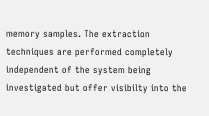memory samples. The extraction techniques are performed completely independent of the system being investigated but offer visibilty into the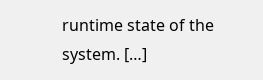runtime state of the system. […]